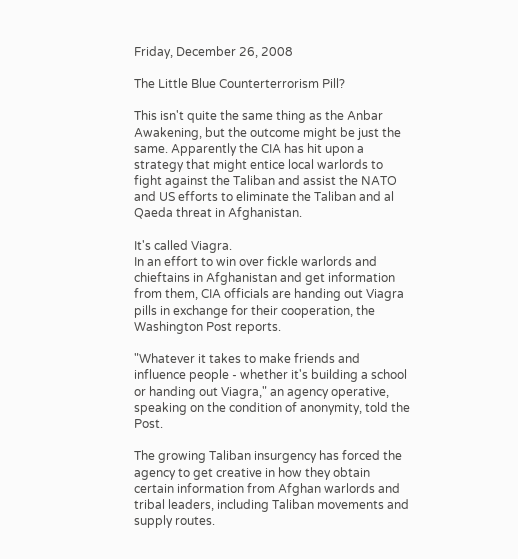Friday, December 26, 2008

The Little Blue Counterterrorism Pill?

This isn't quite the same thing as the Anbar Awakening, but the outcome might be just the same. Apparently the CIA has hit upon a strategy that might entice local warlords to fight against the Taliban and assist the NATO and US efforts to eliminate the Taliban and al Qaeda threat in Afghanistan.

It's called Viagra.
In an effort to win over fickle warlords and chieftains in Afghanistan and get information from them, CIA officials are handing out Viagra pills in exchange for their cooperation, the Washington Post reports.

"Whatever it takes to make friends and influence people - whether it's building a school or handing out Viagra," an agency operative, speaking on the condition of anonymity, told the Post.

The growing Taliban insurgency has forced the agency to get creative in how they obtain certain information from Afghan warlords and tribal leaders, including Taliban movements and supply routes.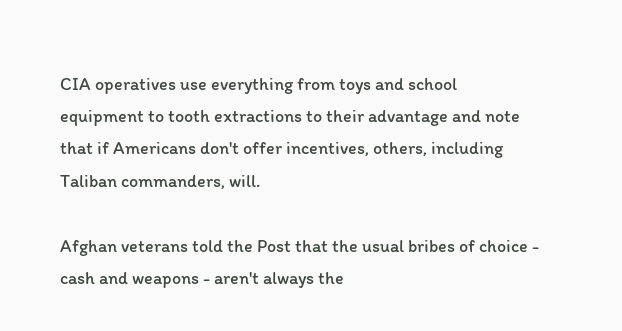CIA operatives use everything from toys and school equipment to tooth extractions to their advantage and note that if Americans don't offer incentives, others, including Taliban commanders, will.

Afghan veterans told the Post that the usual bribes of choice - cash and weapons - aren't always the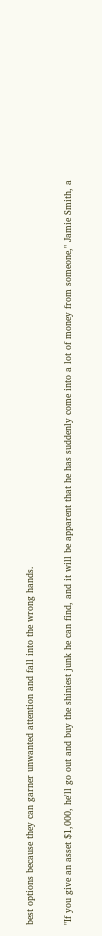best options because they can garner unwanted attention and fall into the wrong hands.

"If you give an asset $1,000, he'll go out and buy the shiniest junk he can find, and it will be apparent that he has suddenly come into a lot of money from someone," Jamie Smith, a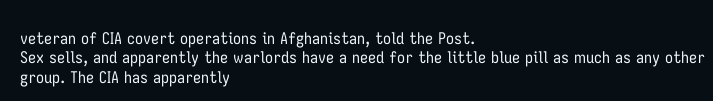veteran of CIA covert operations in Afghanistan, told the Post.
Sex sells, and apparently the warlords have a need for the little blue pill as much as any other group. The CIA has apparently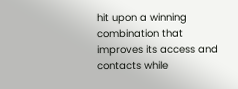hit upon a winning combination that improves its access and contacts while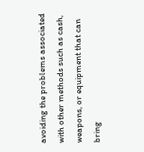avoiding the problems associated with other methods such as cash, weapons, or equipment that can bring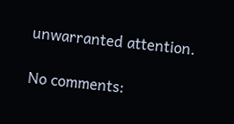unwarranted attention.

No comments: